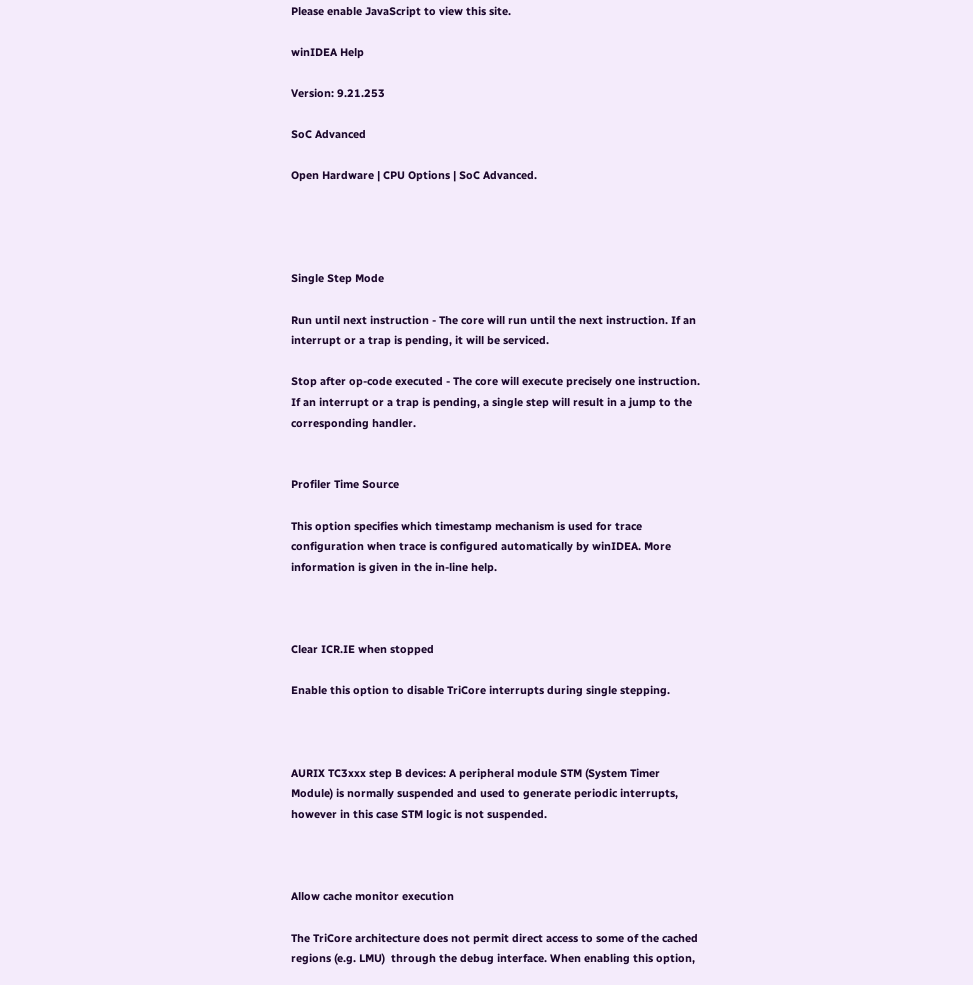Please enable JavaScript to view this site.

winIDEA Help

Version: 9.21.253

SoC Advanced

Open Hardware | CPU Options | SoC Advanced.




Single Step Mode

Run until next instruction - The core will run until the next instruction. If an interrupt or a trap is pending, it will be serviced.

Stop after op-code executed - The core will execute precisely one instruction. If an interrupt or a trap is pending, a single step will result in a jump to the corresponding handler.


Profiler Time Source

This option specifies which timestamp mechanism is used for trace configuration when trace is configured automatically by winIDEA. More information is given in the in-line help.



Clear ICR.IE when stopped

Enable this option to disable TriCore interrupts during single stepping.



AURIX TC3xxx step B devices: A peripheral module STM (System Timer Module) is normally suspended and used to generate periodic interrupts, however in this case STM logic is not suspended.



Allow cache monitor execution

The TriCore architecture does not permit direct access to some of the cached regions (e.g. LMU)  through the debug interface. When enabling this option,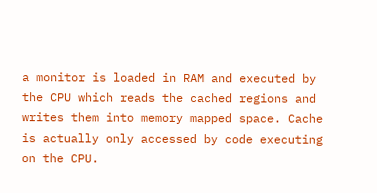a monitor is loaded in RAM and executed by the CPU which reads the cached regions and writes them into memory mapped space. Cache is actually only accessed by code executing on the CPU.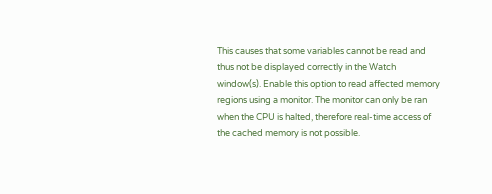This causes that some variables cannot be read and thus not be displayed correctly in the Watch window(s). Enable this option to read affected memory regions using a monitor. The monitor can only be ran when the CPU is halted, therefore real-time access of the cached memory is not possible.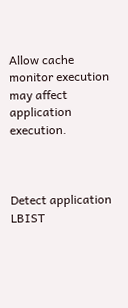Allow cache monitor execution may affect application execution.



Detect application LBIST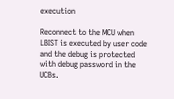execution

Reconnect to the MCU when LBIST is executed by user code and the debug is protected with debug password in the UCBs.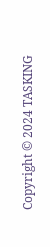Copyright © 2024 TASKING